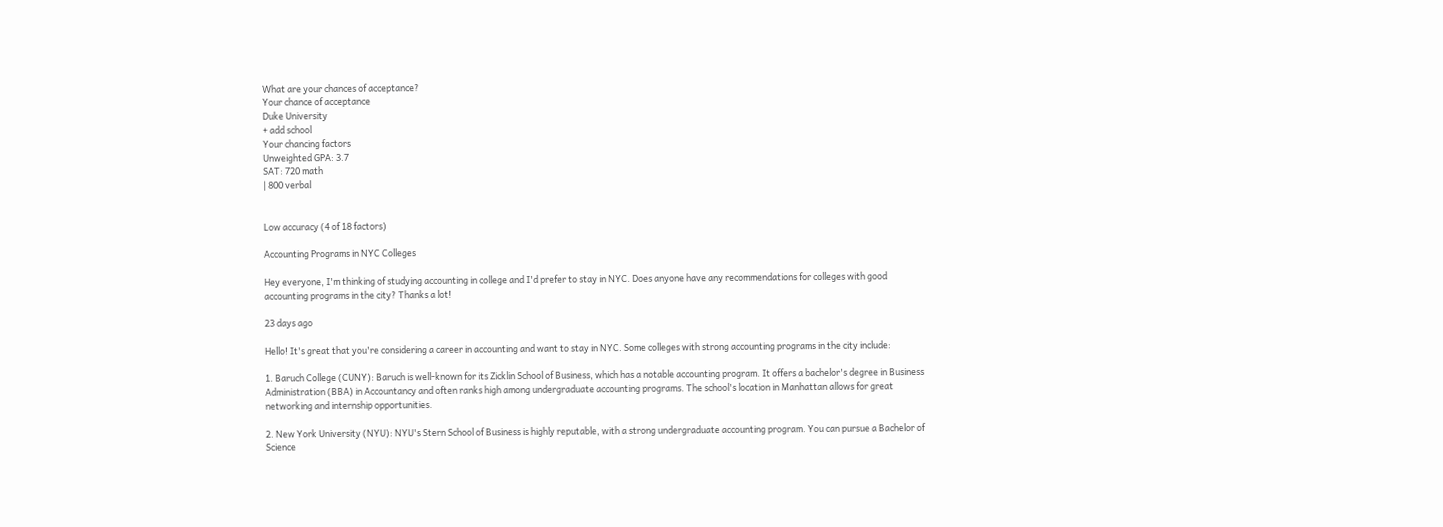What are your chances of acceptance?
Your chance of acceptance
Duke University
+ add school
Your chancing factors
Unweighted GPA: 3.7
SAT: 720 math
| 800 verbal


Low accuracy (4 of 18 factors)

Accounting Programs in NYC Colleges

Hey everyone, I'm thinking of studying accounting in college and I'd prefer to stay in NYC. Does anyone have any recommendations for colleges with good accounting programs in the city? Thanks a lot!

23 days ago

Hello! It's great that you're considering a career in accounting and want to stay in NYC. Some colleges with strong accounting programs in the city include:

1. Baruch College (CUNY): Baruch is well-known for its Zicklin School of Business, which has a notable accounting program. It offers a bachelor's degree in Business Administration (BBA) in Accountancy and often ranks high among undergraduate accounting programs. The school's location in Manhattan allows for great networking and internship opportunities.

2. New York University (NYU): NYU's Stern School of Business is highly reputable, with a strong undergraduate accounting program. You can pursue a Bachelor of Science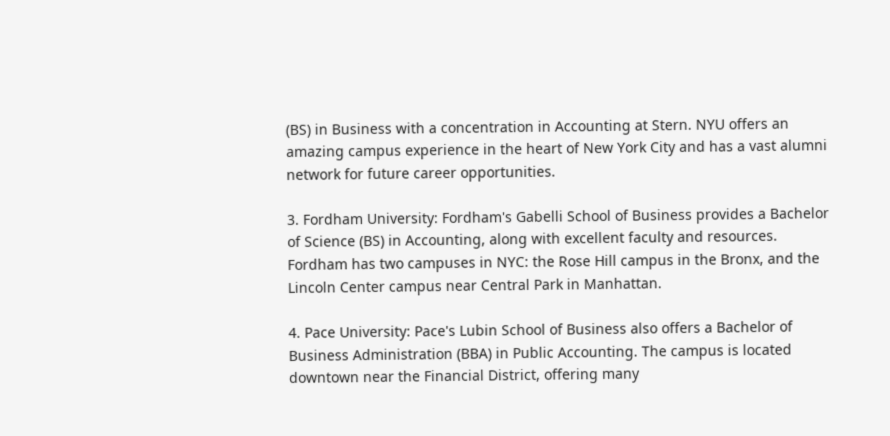(BS) in Business with a concentration in Accounting at Stern. NYU offers an amazing campus experience in the heart of New York City and has a vast alumni network for future career opportunities.

3. Fordham University: Fordham's Gabelli School of Business provides a Bachelor of Science (BS) in Accounting, along with excellent faculty and resources. Fordham has two campuses in NYC: the Rose Hill campus in the Bronx, and the Lincoln Center campus near Central Park in Manhattan.

4. Pace University: Pace's Lubin School of Business also offers a Bachelor of Business Administration (BBA) in Public Accounting. The campus is located downtown near the Financial District, offering many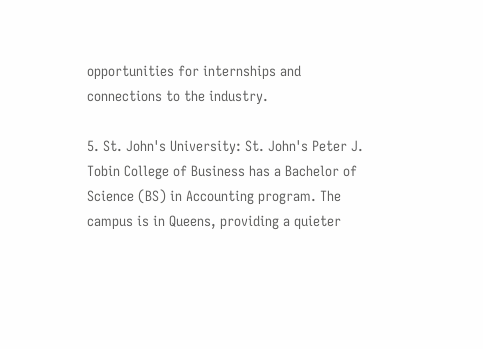opportunities for internships and connections to the industry.

5. St. John's University: St. John's Peter J. Tobin College of Business has a Bachelor of Science (BS) in Accounting program. The campus is in Queens, providing a quieter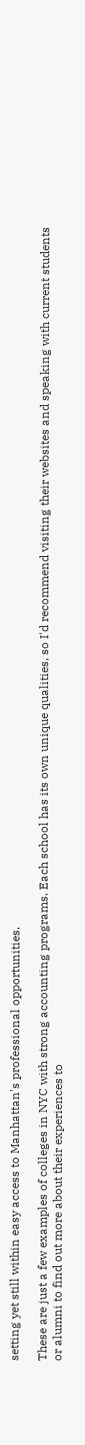setting yet still within easy access to Manhattan's professional opportunities.

These are just a few examples of colleges in NYC with strong accounting programs. Each school has its own unique qualities, so I'd recommend visiting their websites and speaking with current students or alumni to find out more about their experiences to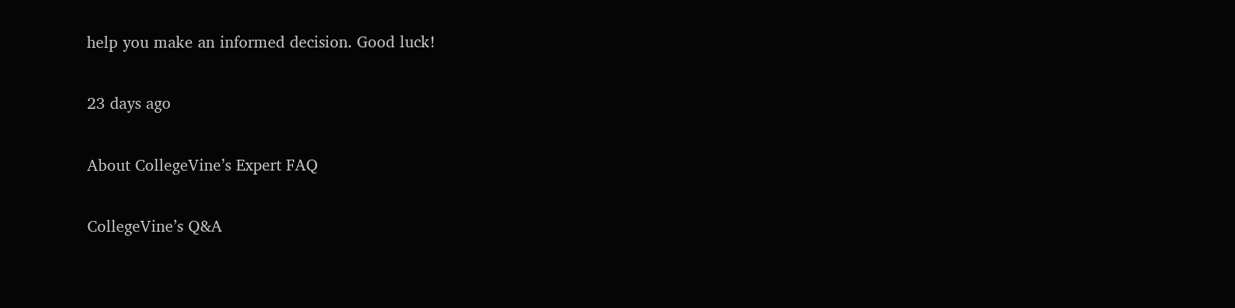help you make an informed decision. Good luck!

23 days ago

About CollegeVine’s Expert FAQ

CollegeVine’s Q&A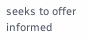seeks to offer informed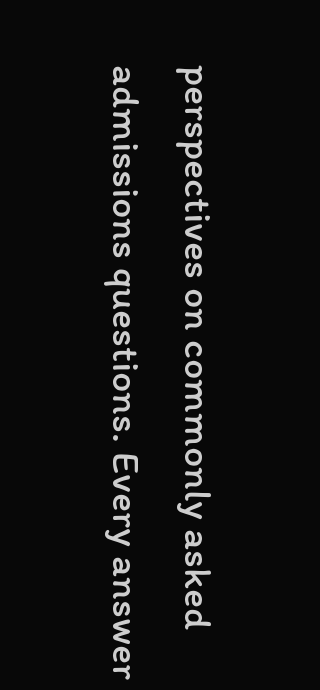perspectives on commonly asked admissions questions. Every answer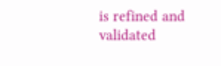is refined and validated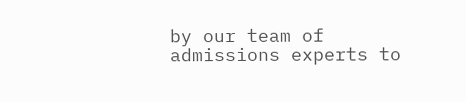by our team of admissions experts to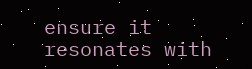ensure it resonates with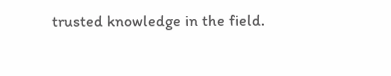trusted knowledge in the field.